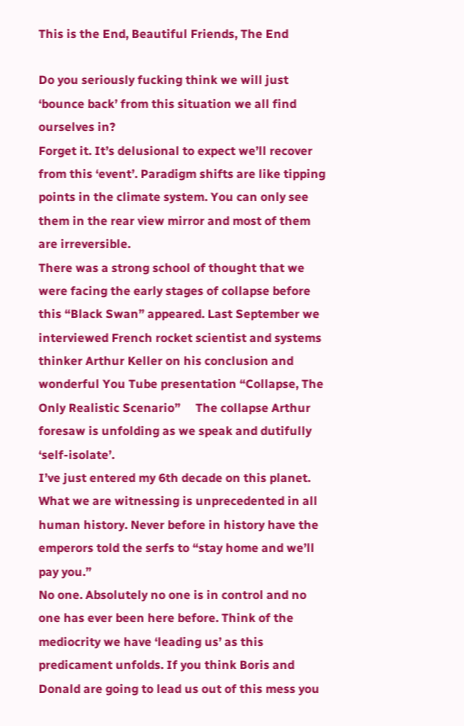This is the End, Beautiful Friends, The End

Do you seriously fucking think we will just ‘bounce back’ from this situation we all find ourselves in?
Forget it. It’s delusional to expect we’ll recover from this ‘event’. Paradigm shifts are like tipping points in the climate system. You can only see them in the rear view mirror and most of them are irreversible.
There was a strong school of thought that we were facing the early stages of collapse before this “Black Swan” appeared. Last September we interviewed French rocket scientist and systems thinker Arthur Keller on his conclusion and wonderful You Tube presentation “Collapse, The Only Realistic Scenario”     The collapse Arthur foresaw is unfolding as we speak and dutifully ‘self-isolate’.
I’ve just entered my 6th decade on this planet. What we are witnessing is unprecedented in all human history. Never before in history have the emperors told the serfs to “stay home and we’ll pay you.”
No one. Absolutely no one is in control and no one has ever been here before. Think of the mediocrity we have ‘leading us’ as this predicament unfolds. If you think Boris and Donald are going to lead us out of this mess you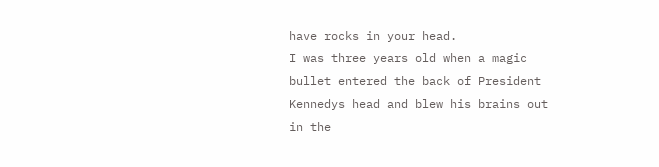have rocks in your head.
I was three years old when a magic bullet entered the back of President Kennedys head and blew his brains out in the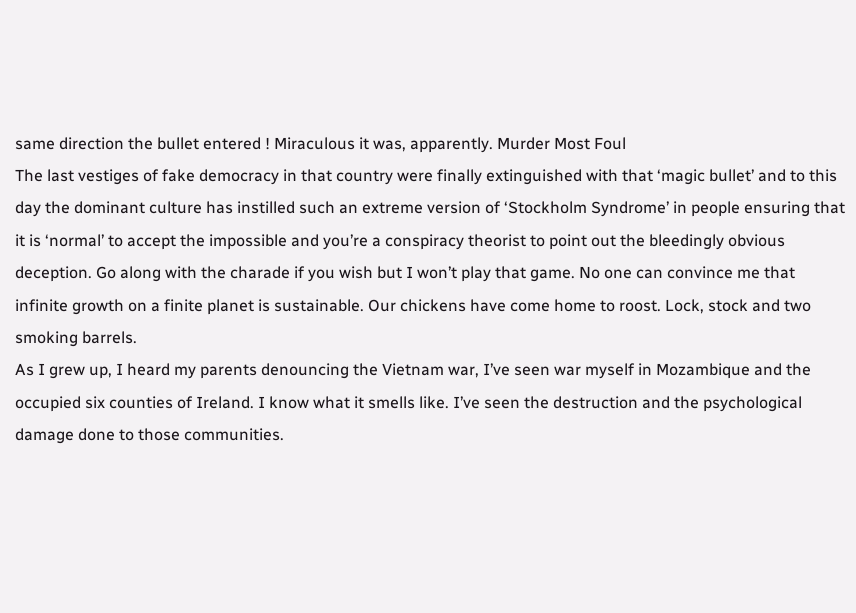same direction the bullet entered ! Miraculous it was, apparently. Murder Most Foul
The last vestiges of fake democracy in that country were finally extinguished with that ‘magic bullet’ and to this day the dominant culture has instilled such an extreme version of ‘Stockholm Syndrome’ in people ensuring that it is ‘normal’ to accept the impossible and you’re a conspiracy theorist to point out the bleedingly obvious deception. Go along with the charade if you wish but I won’t play that game. No one can convince me that infinite growth on a finite planet is sustainable. Our chickens have come home to roost. Lock, stock and two smoking barrels.
As I grew up, I heard my parents denouncing the Vietnam war, I’ve seen war myself in Mozambique and the occupied six counties of Ireland. I know what it smells like. I’ve seen the destruction and the psychological damage done to those communities.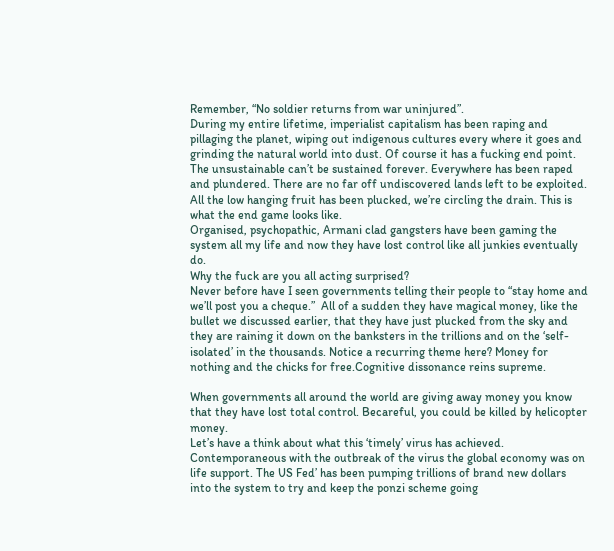Remember, “No soldier returns from war uninjured”.
During my entire lifetime, imperialist capitalism has been raping and pillaging the planet, wiping out indigenous cultures every where it goes and grinding the natural world into dust. Of course it has a fucking end point. The unsustainable can’t be sustained forever. Everywhere has been raped and plundered. There are no far off undiscovered lands left to be exploited. All the low hanging fruit has been plucked, we’re circling the drain. This is what the end game looks like.
Organised, psychopathic, Armani clad gangsters have been gaming the system all my life and now they have lost control like all junkies eventually do.
Why the fuck are you all acting surprised?
Never before have I seen governments telling their people to “stay home and we’ll post you a cheque.”  All of a sudden they have magical money, like the bullet we discussed earlier, that they have just plucked from the sky and they are raining it down on the banksters in the trillions and on the ‘self-isolated’ in the thousands. Notice a recurring theme here? Money for nothing and the chicks for free.Cognitive dissonance reins supreme.

When governments all around the world are giving away money you know that they have lost total control. Becareful, you could be killed by helicopter money.
Let’s have a think about what this ‘timely’ virus has achieved.
Contemporaneous with the outbreak of the virus the global economy was on life support. The US Fed’ has been pumping trillions of brand new dollars into the system to try and keep the ponzi scheme going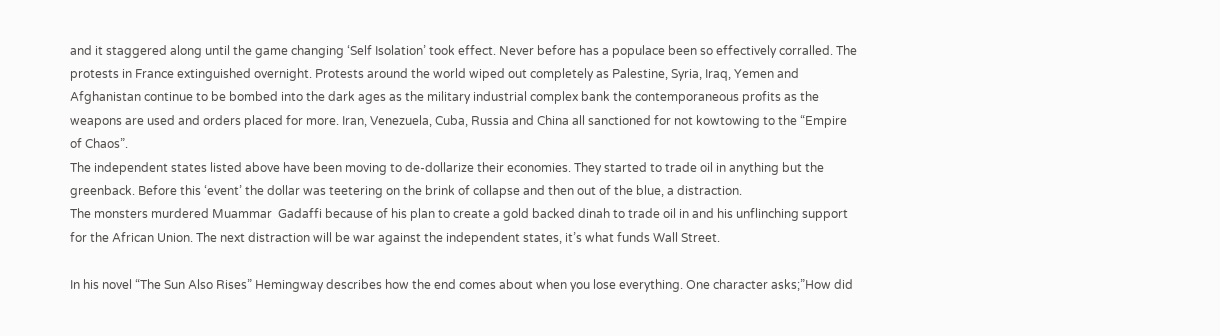and it staggered along until the game changing ‘Self Isolation’ took effect. Never before has a populace been so effectively corralled. The protests in France extinguished overnight. Protests around the world wiped out completely as Palestine, Syria, Iraq, Yemen and Afghanistan continue to be bombed into the dark ages as the military industrial complex bank the contemporaneous profits as the weapons are used and orders placed for more. Iran, Venezuela, Cuba, Russia and China all sanctioned for not kowtowing to the “Empire of Chaos”.
The independent states listed above have been moving to de-dollarize their economies. They started to trade oil in anything but the greenback. Before this ‘event’ the dollar was teetering on the brink of collapse and then out of the blue, a distraction.
The monsters murdered Muammar  Gadaffi because of his plan to create a gold backed dinah to trade oil in and his unflinching support for the African Union. The next distraction will be war against the independent states, it’s what funds Wall Street.

In his novel “The Sun Also Rises” Hemingway describes how the end comes about when you lose everything. One character asks;”How did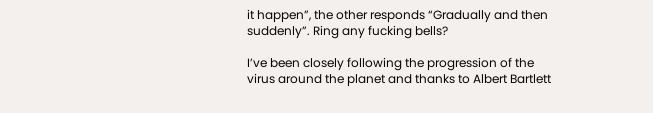it happen”, the other responds “Gradually and then suddenly”. Ring any fucking bells?

I’ve been closely following the progression of the virus around the planet and thanks to Albert Bartlett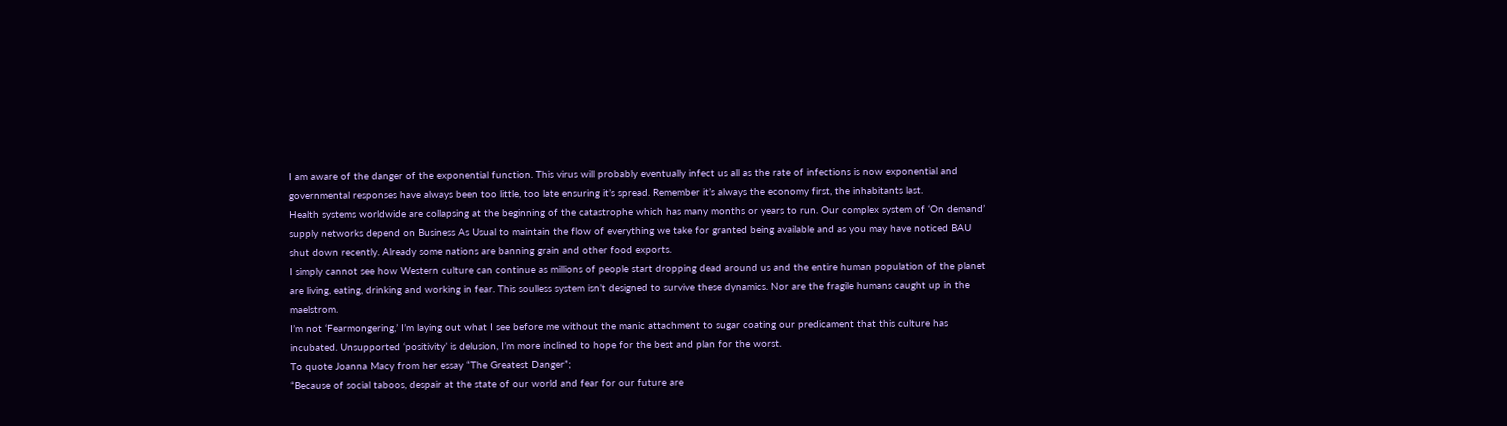I am aware of the danger of the exponential function. This virus will probably eventually infect us all as the rate of infections is now exponential and governmental responses have always been too little, too late ensuring it’s spread. Remember it’s always the economy first, the inhabitants last.
Health systems worldwide are collapsing at the beginning of the catastrophe which has many months or years to run. Our complex system of ‘On demand’ supply networks depend on Business As Usual to maintain the flow of everything we take for granted being available and as you may have noticed BAU shut down recently. Already some nations are banning grain and other food exports.
I simply cannot see how Western culture can continue as millions of people start dropping dead around us and the entire human population of the planet are living, eating, drinking and working in fear. This soulless system isn’t designed to survive these dynamics. Nor are the fragile humans caught up in the maelstrom.
I’m not ‘Fearmongering,’ I’m laying out what I see before me without the manic attachment to sugar coating our predicament that this culture has incubated. Unsupported ‘positivity’ is delusion, I’m more inclined to hope for the best and plan for the worst.
To quote Joanna Macy from her essay “The Greatest Danger”;
“Because of social taboos, despair at the state of our world and fear for our future are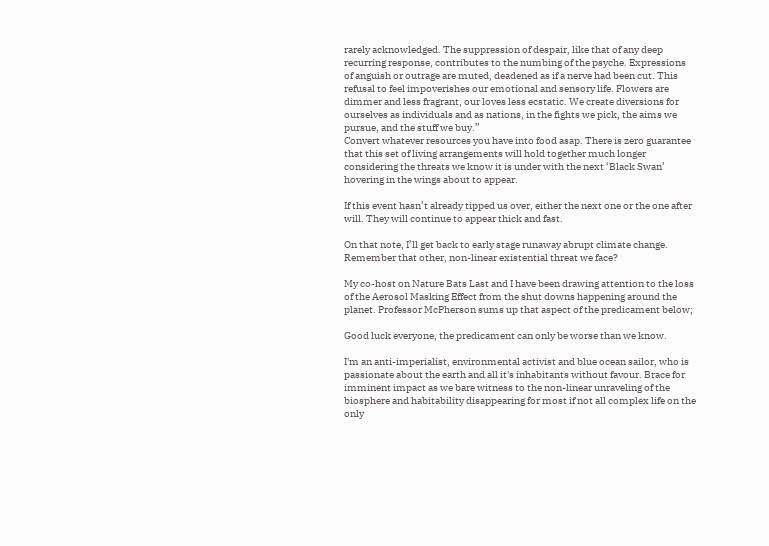rarely acknowledged. The suppression of despair, like that of any deep recurring response, contributes to the numbing of the psyche. Expressions of anguish or outrage are muted, deadened as if a nerve had been cut. This refusal to feel impoverishes our emotional and sensory life. Flowers are dimmer and less fragrant, our loves less ecstatic. We create diversions for ourselves as individuals and as nations, in the fights we pick, the aims we pursue, and the stuff we buy.”
Convert whatever resources you have into food asap. There is zero guarantee that this set of living arrangements will hold together much longer considering the threats we know it is under with the next ‘Black Swan’ hovering in the wings about to appear.

If this event hasn’t already tipped us over, either the next one or the one after will. They will continue to appear thick and fast.

On that note, I’ll get back to early stage runaway abrupt climate change. Remember that other, non-linear existential threat we face?

My co-host on Nature Bats Last and I have been drawing attention to the loss of the Aerosol Masking Effect from the shut downs happening around the planet. Professor McPherson sums up that aspect of the predicament below;

Good luck everyone, the predicament can only be worse than we know.

I'm an anti-imperialist, environmental activist and blue ocean sailor, who is passionate about the earth and all it's inhabitants without favour. Brace for imminent impact as we bare witness to the non-linear unraveling of the biosphere and habitability disappearing for most if not all complex life on the only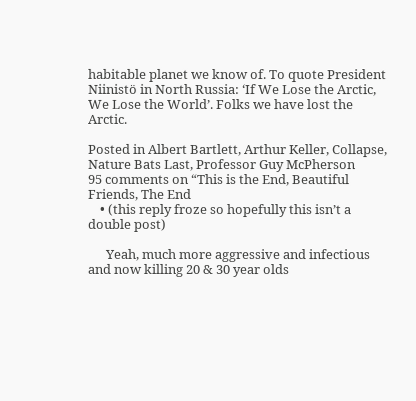habitable planet we know of. To quote President Niinistö in North Russia: ‘If We Lose the Arctic, We Lose the World’. Folks we have lost the Arctic.

Posted in Albert Bartlett, Arthur Keller, Collapse, Nature Bats Last, Professor Guy McPherson
95 comments on “This is the End, Beautiful Friends, The End
    • (this reply froze so hopefully this isn’t a double post)

      Yeah, much more aggressive and infectious and now killing 20 & 30 year olds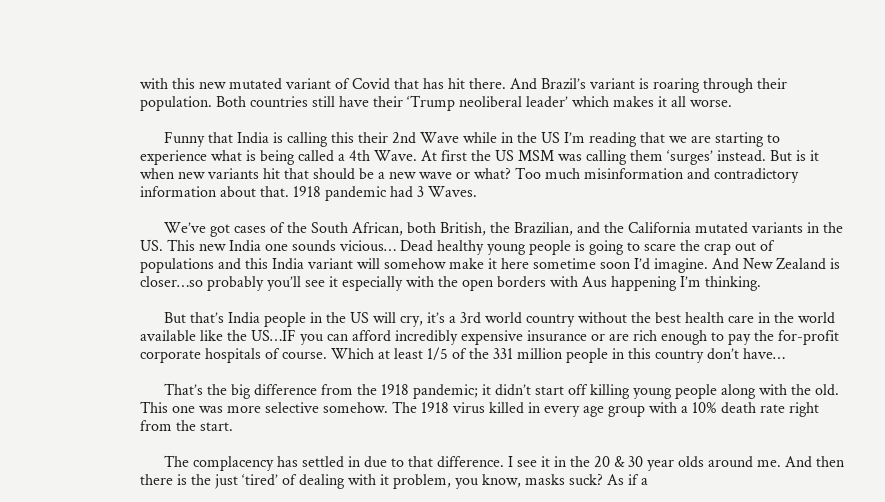with this new mutated variant of Covid that has hit there. And Brazil’s variant is roaring through their population. Both countries still have their ‘Trump neoliberal leader’ which makes it all worse.

      Funny that India is calling this their 2nd Wave while in the US I’m reading that we are starting to experience what is being called a 4th Wave. At first the US MSM was calling them ‘surges’ instead. But is it when new variants hit that should be a new wave or what? Too much misinformation and contradictory information about that. 1918 pandemic had 3 Waves.

      We’ve got cases of the South African, both British, the Brazilian, and the California mutated variants in the US. This new India one sounds vicious… Dead healthy young people is going to scare the crap out of populations and this India variant will somehow make it here sometime soon I’d imagine. And New Zealand is closer…so probably you’ll see it especially with the open borders with Aus happening I’m thinking.

      But that’s India people in the US will cry, it’s a 3rd world country without the best health care in the world available like the US…IF you can afford incredibly expensive insurance or are rich enough to pay the for-profit corporate hospitals of course. Which at least 1/5 of the 331 million people in this country don’t have…

      That’s the big difference from the 1918 pandemic; it didn’t start off killing young people along with the old. This one was more selective somehow. The 1918 virus killed in every age group with a 10% death rate right from the start.

      The complacency has settled in due to that difference. I see it in the 20 & 30 year olds around me. And then there is the just ‘tired’ of dealing with it problem, you know, masks suck? As if a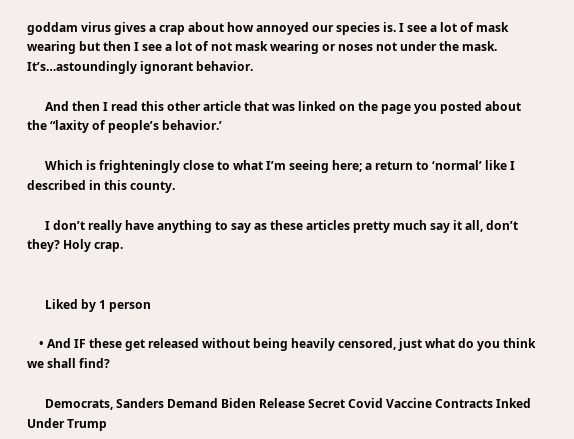goddam virus gives a crap about how annoyed our species is. I see a lot of mask wearing but then I see a lot of not mask wearing or noses not under the mask. It’s…astoundingly ignorant behavior.

      And then I read this other article that was linked on the page you posted about the “laxity of people’s behavior.’

      Which is frighteningly close to what I’m seeing here; a return to ‘normal’ like I described in this county.

      I don’t really have anything to say as these articles pretty much say it all, don’t they? Holy crap.


      Liked by 1 person

    • And IF these get released without being heavily censored, just what do you think we shall find?

      Democrats, Sanders Demand Biden Release Secret Covid Vaccine Contracts Inked Under Trump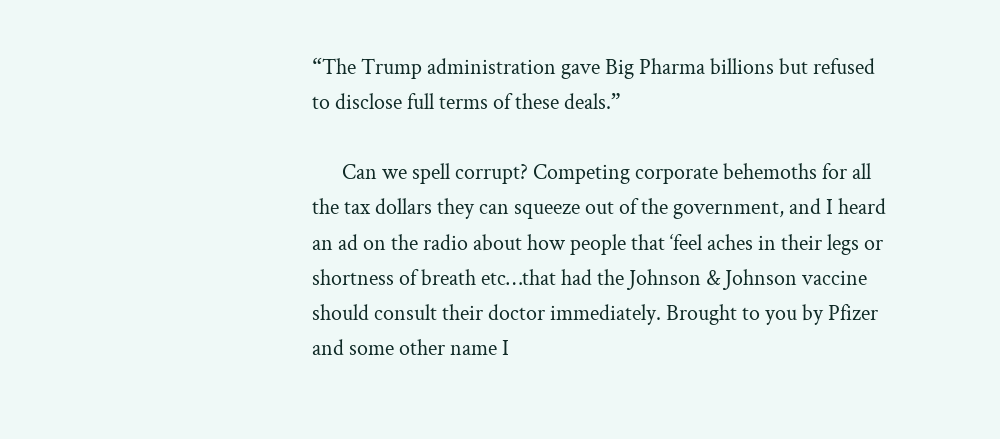“The Trump administration gave Big Pharma billions but refused to disclose full terms of these deals.”

      Can we spell corrupt? Competing corporate behemoths for all the tax dollars they can squeeze out of the government, and I heard an ad on the radio about how people that ‘feel aches in their legs or shortness of breath etc…that had the Johnson & Johnson vaccine should consult their doctor immediately. Brought to you by Pfizer and some other name I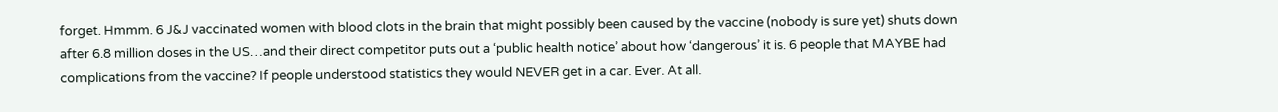forget. Hmmm. 6 J&J vaccinated women with blood clots in the brain that might possibly been caused by the vaccine (nobody is sure yet) shuts down after 6.8 million doses in the US…and their direct competitor puts out a ‘public health notice’ about how ‘dangerous’ it is. 6 people that MAYBE had complications from the vaccine? If people understood statistics they would NEVER get in a car. Ever. At all.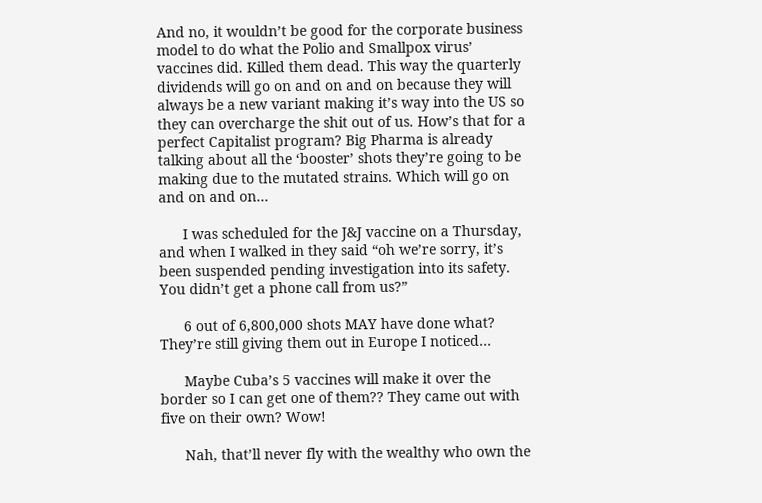And no, it wouldn’t be good for the corporate business model to do what the Polio and Smallpox virus’ vaccines did. Killed them dead. This way the quarterly dividends will go on and on and on because they will always be a new variant making it’s way into the US so they can overcharge the shit out of us. How’s that for a perfect Capitalist program? Big Pharma is already talking about all the ‘booster’ shots they’re going to be making due to the mutated strains. Which will go on and on and on…

      I was scheduled for the J&J vaccine on a Thursday, and when I walked in they said “oh we’re sorry, it’s been suspended pending investigation into its safety. You didn’t get a phone call from us?”

      6 out of 6,800,000 shots MAY have done what? They’re still giving them out in Europe I noticed…

      Maybe Cuba’s 5 vaccines will make it over the border so I can get one of them?? They came out with five on their own? Wow!

      Nah, that’ll never fly with the wealthy who own the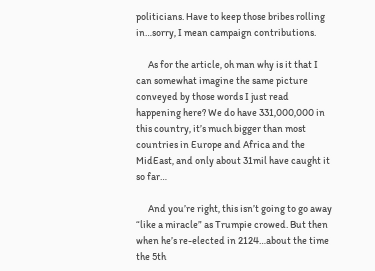politicians. Have to keep those bribes rolling in…sorry, I mean campaign contributions.

      As for the article, oh man why is it that I can somewhat imagine the same picture conveyed by those words I just read happening here? We do have 331,000,000 in this country, it’s much bigger than most countries in Europe and Africa and the MidEast, and only about 31mil have caught it so far…

      And you’re right, this isn’t going to go away “like a miracle” as Trumpie crowed. But then when he’s re-elected in 2124…about the time the 5th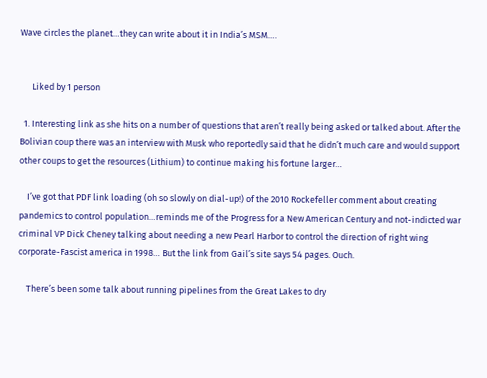Wave circles the planet…they can write about it in India’s MSM….


      Liked by 1 person

  1. Interesting link as she hits on a number of questions that aren’t really being asked or talked about. After the Bolivian coup there was an interview with Musk who reportedly said that he didn’t much care and would support other coups to get the resources (Lithium) to continue making his fortune larger…

    I’ve got that PDF link loading (oh so slowly on dial-up!) of the 2010 Rockefeller comment about creating pandemics to control population…reminds me of the Progress for a New American Century and not-indicted war criminal VP Dick Cheney talking about needing a new Pearl Harbor to control the direction of right wing corporate-Fascist america in 1998… But the link from Gail’s site says 54 pages. Ouch.

    There’s been some talk about running pipelines from the Great Lakes to dry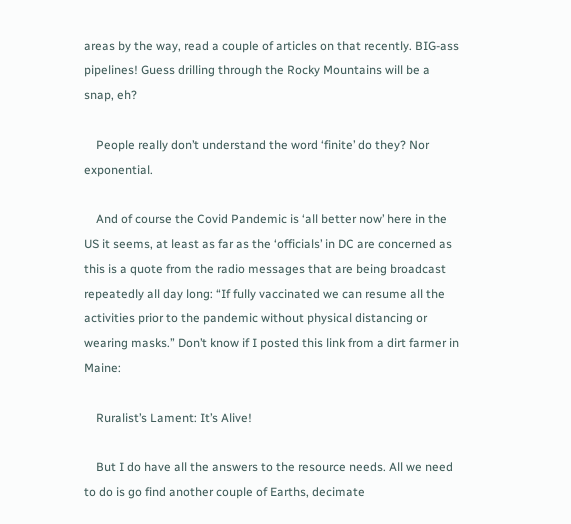areas by the way, read a couple of articles on that recently. BIG-ass pipelines! Guess drilling through the Rocky Mountains will be a snap, eh?

    People really don’t understand the word ‘finite’ do they? Nor exponential.

    And of course the Covid Pandemic is ‘all better now’ here in the US it seems, at least as far as the ‘officials’ in DC are concerned as this is a quote from the radio messages that are being broadcast repeatedly all day long: “If fully vaccinated we can resume all the activities prior to the pandemic without physical distancing or wearing masks.” Don’t know if I posted this link from a dirt farmer in Maine:

    Ruralist’s Lament: It’s Alive!

    But I do have all the answers to the resource needs. All we need to do is go find another couple of Earths, decimate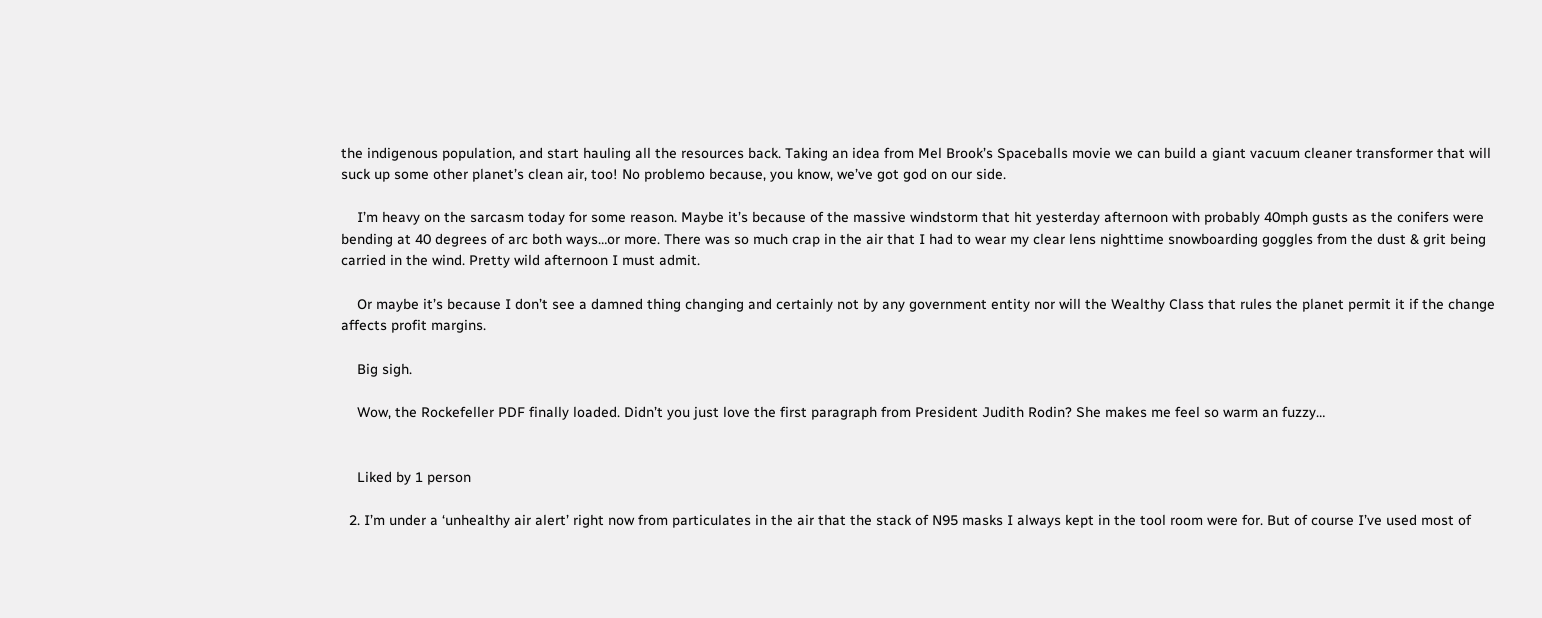the indigenous population, and start hauling all the resources back. Taking an idea from Mel Brook’s Spaceballs movie we can build a giant vacuum cleaner transformer that will suck up some other planet’s clean air, too! No problemo because, you know, we’ve got god on our side.

    I’m heavy on the sarcasm today for some reason. Maybe it’s because of the massive windstorm that hit yesterday afternoon with probably 40mph gusts as the conifers were bending at 40 degrees of arc both ways…or more. There was so much crap in the air that I had to wear my clear lens nighttime snowboarding goggles from the dust & grit being carried in the wind. Pretty wild afternoon I must admit.

    Or maybe it’s because I don’t see a damned thing changing and certainly not by any government entity nor will the Wealthy Class that rules the planet permit it if the change affects profit margins.

    Big sigh.

    Wow, the Rockefeller PDF finally loaded. Didn’t you just love the first paragraph from President Judith Rodin? She makes me feel so warm an fuzzy…


    Liked by 1 person

  2. I’m under a ‘unhealthy air alert’ right now from particulates in the air that the stack of N95 masks I always kept in the tool room were for. But of course I’ve used most of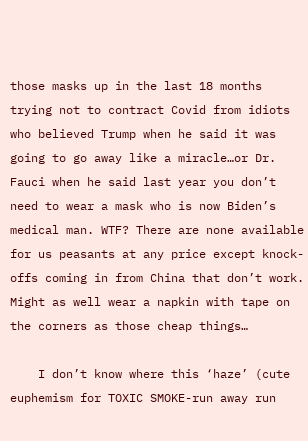those masks up in the last 18 months trying not to contract Covid from idiots who believed Trump when he said it was going to go away like a miracle…or Dr. Fauci when he said last year you don’t need to wear a mask who is now Biden’s medical man. WTF? There are none available for us peasants at any price except knock-offs coming in from China that don’t work. Might as well wear a napkin with tape on the corners as those cheap things…

    I don’t know where this ‘haze’ (cute euphemism for TOXIC SMOKE-run away run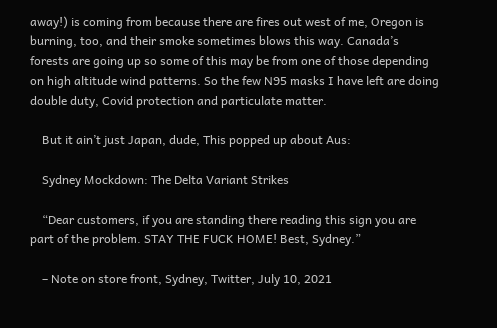away!) is coming from because there are fires out west of me, Oregon is burning, too, and their smoke sometimes blows this way. Canada’s forests are going up so some of this may be from one of those depending on high altitude wind patterns. So the few N95 masks I have left are doing double duty, Covid protection and particulate matter.

    But it ain’t just Japan, dude, This popped up about Aus:

    Sydney Mockdown: The Delta Variant Strikes

    “Dear customers, if you are standing there reading this sign you are part of the problem. STAY THE FUCK HOME! Best, Sydney.”

    – Note on store front, Sydney, Twitter, July 10, 2021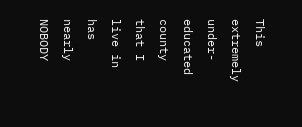This extremely under-educated county that I live in has nearly NOBODY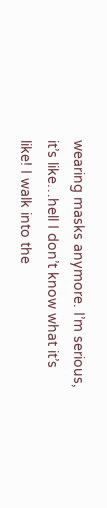wearing masks anymore. I’m serious, it’s like…hell I don’t know what it’s like! I walk into the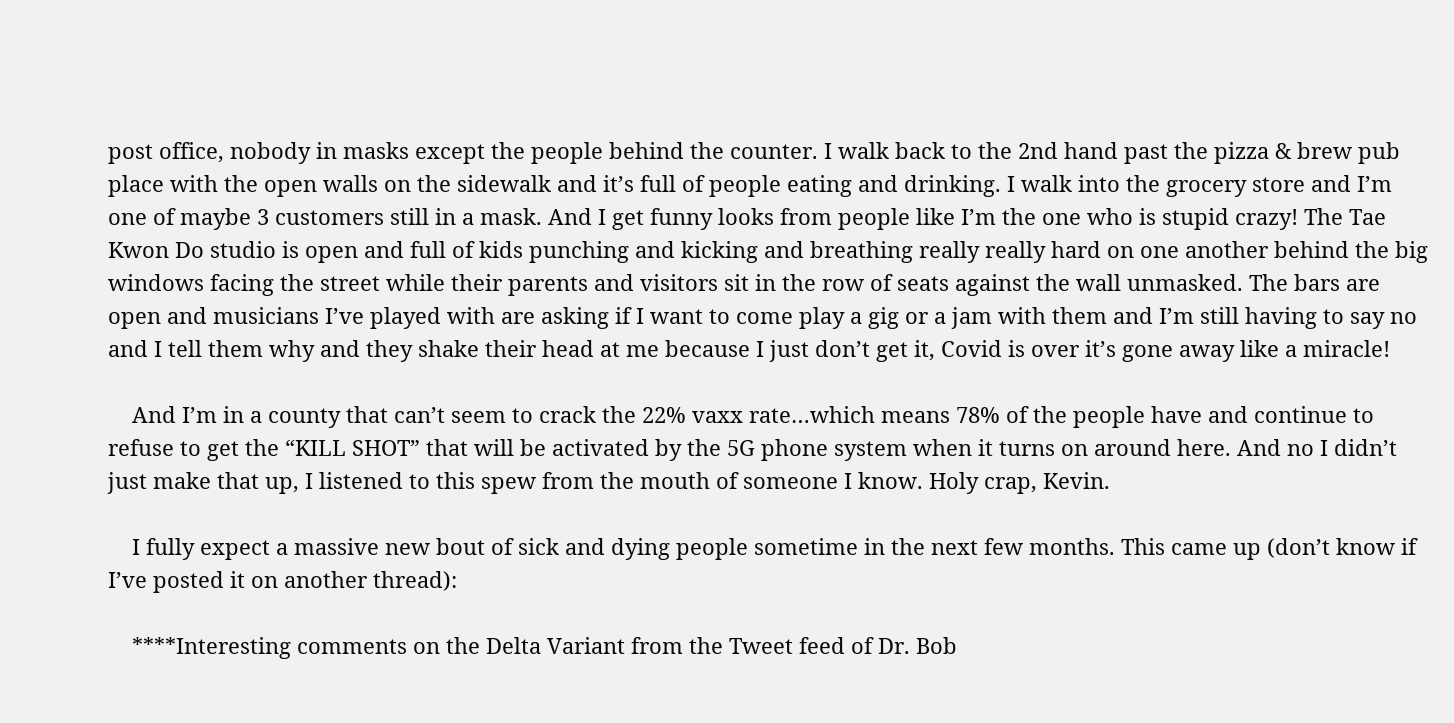post office, nobody in masks except the people behind the counter. I walk back to the 2nd hand past the pizza & brew pub place with the open walls on the sidewalk and it’s full of people eating and drinking. I walk into the grocery store and I’m one of maybe 3 customers still in a mask. And I get funny looks from people like I’m the one who is stupid crazy! The Tae Kwon Do studio is open and full of kids punching and kicking and breathing really really hard on one another behind the big windows facing the street while their parents and visitors sit in the row of seats against the wall unmasked. The bars are open and musicians I’ve played with are asking if I want to come play a gig or a jam with them and I’m still having to say no and I tell them why and they shake their head at me because I just don’t get it, Covid is over it’s gone away like a miracle!

    And I’m in a county that can’t seem to crack the 22% vaxx rate…which means 78% of the people have and continue to refuse to get the “KILL SHOT” that will be activated by the 5G phone system when it turns on around here. And no I didn’t just make that up, I listened to this spew from the mouth of someone I know. Holy crap, Kevin.

    I fully expect a massive new bout of sick and dying people sometime in the next few months. This came up (don’t know if I’ve posted it on another thread):

    ****Interesting comments on the Delta Variant from the Tweet feed of Dr. Bob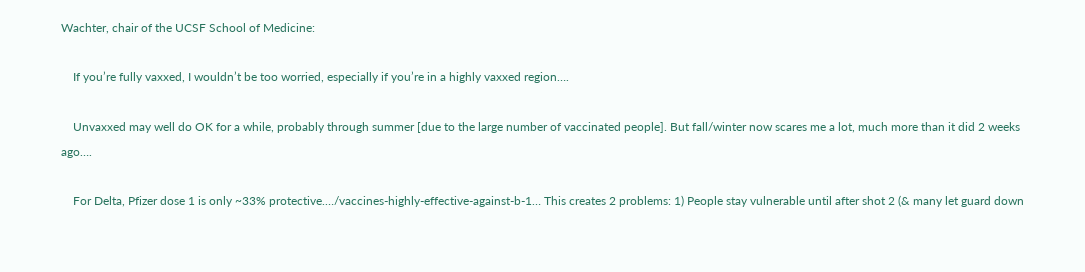Wachter, chair of the UCSF School of Medicine:

    If you’re fully vaxxed, I wouldn’t be too worried, especially if you’re in a highly vaxxed region….

    Unvaxxed may well do OK for a while, probably through summer [due to the large number of vaccinated people]. But fall/winter now scares me a lot, much more than it did 2 weeks ago….

    For Delta, Pfizer dose 1 is only ~33% protective.…/vaccines-highly-effective-against-b-1… This creates 2 problems: 1) People stay vulnerable until after shot 2 (& many let guard down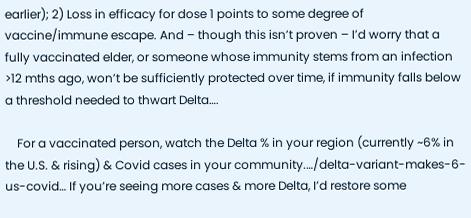earlier); 2) Loss in efficacy for dose 1 points to some degree of vaccine/immune escape. And – though this isn’t proven – I’d worry that a fully vaccinated elder, or someone whose immunity stems from an infection >12 mths ago, won’t be sufficiently protected over time, if immunity falls below a threshold needed to thwart Delta….

    For a vaccinated person, watch the Delta % in your region (currently ~6% in the U.S. & rising) & Covid cases in your community.…/delta-variant-makes-6-us-covid… If you’re seeing more cases & more Delta, I’d restore some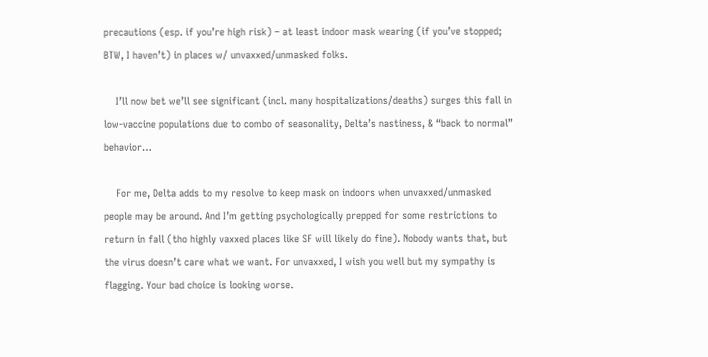precautions (esp. if you’re high risk) – at least indoor mask wearing (if you’ve stopped; BTW, I haven’t) in places w/ unvaxxed/unmasked folks.

    I’ll now bet we’ll see significant (incl. many hospitalizations/deaths) surges this fall in low-vaccine populations due to combo of seasonality, Delta’s nastiness, & “back to normal” behavior…

    For me, Delta adds to my resolve to keep mask on indoors when unvaxxed/unmasked people may be around. And I’m getting psychologically prepped for some restrictions to return in fall (tho highly vaxxed places like SF will likely do fine). Nobody wants that, but the virus doesn’t care what we want. For unvaxxed, I wish you well but my sympathy is flagging. Your bad choice is looking worse.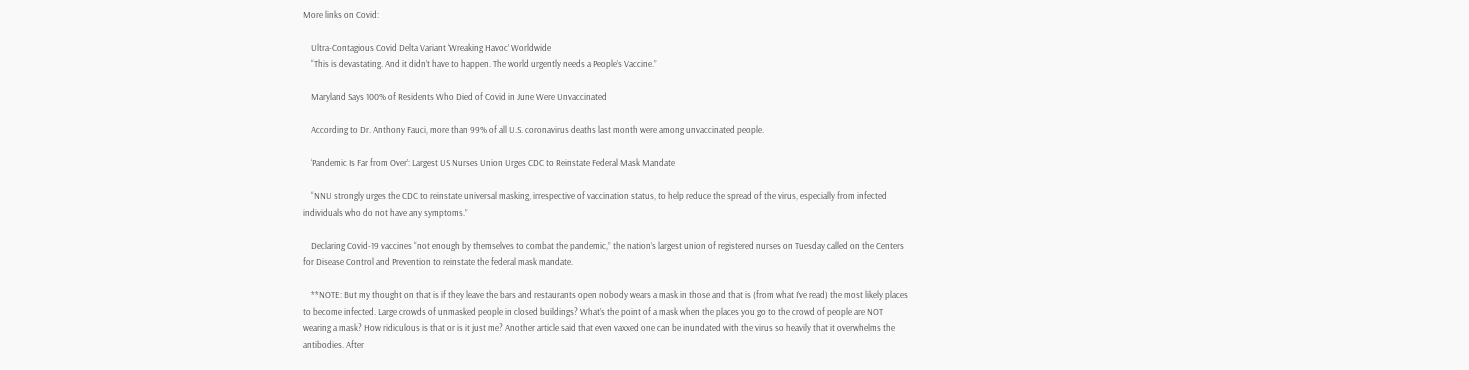More links on Covid:

    Ultra-Contagious Covid Delta Variant ‘Wreaking Havoc’ Worldwide
    “This is devastating. And it didn’t have to happen. The world urgently needs a People’s Vaccine.”

    Maryland Says 100% of Residents Who Died of Covid in June Were Unvaccinated

    According to Dr. Anthony Fauci, more than 99% of all U.S. coronavirus deaths last month were among unvaccinated people.

    ‘Pandemic Is Far from Over’: Largest US Nurses Union Urges CDC to Reinstate Federal Mask Mandate

    “NNU strongly urges the CDC to reinstate universal masking, irrespective of vaccination status, to help reduce the spread of the virus, especially from infected individuals who do not have any symptoms.”

    Declaring Covid-19 vaccines “not enough by themselves to combat the pandemic,” the nation’s largest union of registered nurses on Tuesday called on the Centers for Disease Control and Prevention to reinstate the federal mask mandate.

    **NOTE: But my thought on that is if they leave the bars and restaurants open nobody wears a mask in those and that is (from what I’ve read) the most likely places to become infected. Large crowds of unmasked people in closed buildings? What’s the point of a mask when the places you go to the crowd of people are NOT wearing a mask? How ridiculous is that or is it just me? Another article said that even vaxxed one can be inundated with the virus so heavily that it overwhelms the antibodies. After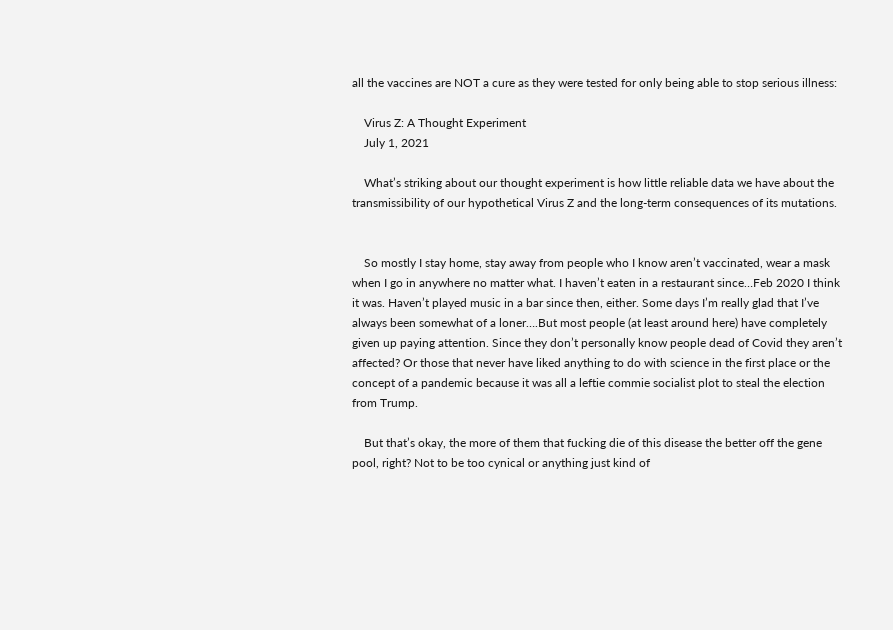all the vaccines are NOT a cure as they were tested for only being able to stop serious illness:

    Virus Z: A Thought Experiment
    July 1, 2021

    What’s striking about our thought experiment is how little reliable data we have about the transmissibility of our hypothetical Virus Z and the long-term consequences of its mutations.


    So mostly I stay home, stay away from people who I know aren’t vaccinated, wear a mask when I go in anywhere no matter what. I haven’t eaten in a restaurant since…Feb 2020 I think it was. Haven’t played music in a bar since then, either. Some days I’m really glad that I’ve always been somewhat of a loner….But most people (at least around here) have completely given up paying attention. Since they don’t personally know people dead of Covid they aren’t affected? Or those that never have liked anything to do with science in the first place or the concept of a pandemic because it was all a leftie commie socialist plot to steal the election from Trump.

    But that’s okay, the more of them that fucking die of this disease the better off the gene pool, right? Not to be too cynical or anything just kind of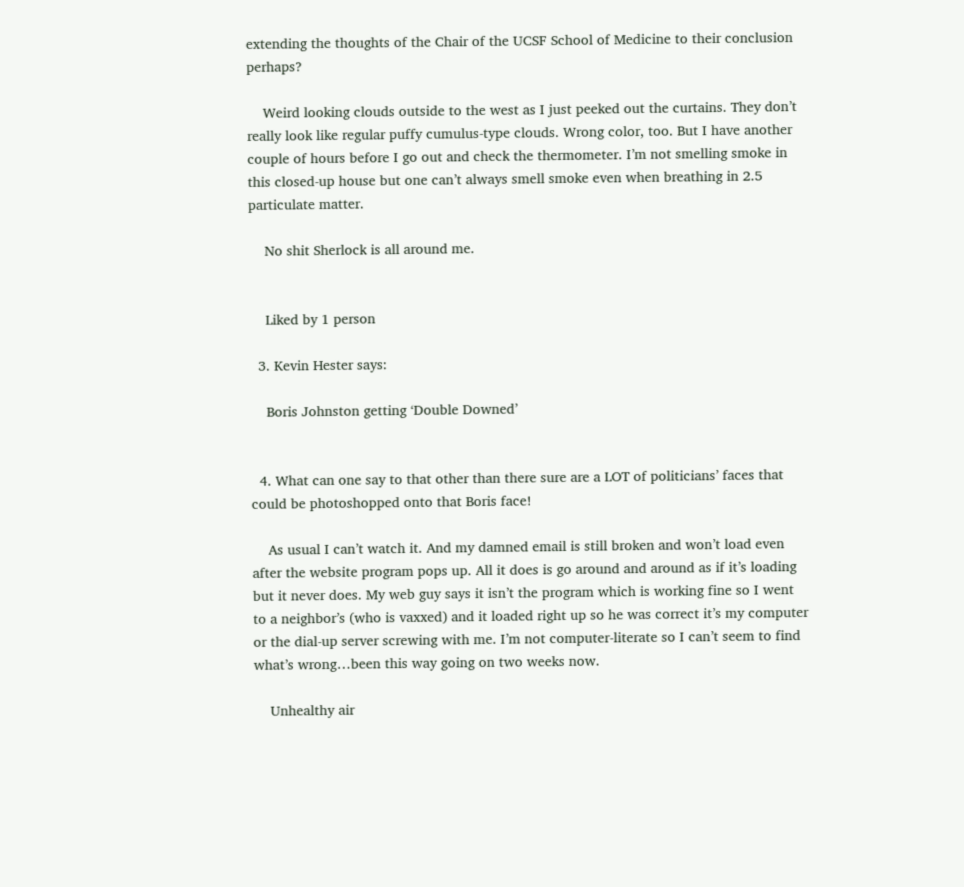extending the thoughts of the Chair of the UCSF School of Medicine to their conclusion perhaps?

    Weird looking clouds outside to the west as I just peeked out the curtains. They don’t really look like regular puffy cumulus-type clouds. Wrong color, too. But I have another couple of hours before I go out and check the thermometer. I’m not smelling smoke in this closed-up house but one can’t always smell smoke even when breathing in 2.5 particulate matter.

    No shit Sherlock is all around me.


    Liked by 1 person

  3. Kevin Hester says:

    Boris Johnston getting ‘Double Downed’


  4. What can one say to that other than there sure are a LOT of politicians’ faces that could be photoshopped onto that Boris face!

    As usual I can’t watch it. And my damned email is still broken and won’t load even after the website program pops up. All it does is go around and around as if it’s loading but it never does. My web guy says it isn’t the program which is working fine so I went to a neighbor’s (who is vaxxed) and it loaded right up so he was correct it’s my computer or the dial-up server screwing with me. I’m not computer-literate so I can’t seem to find what’s wrong…been this way going on two weeks now.

    Unhealthy air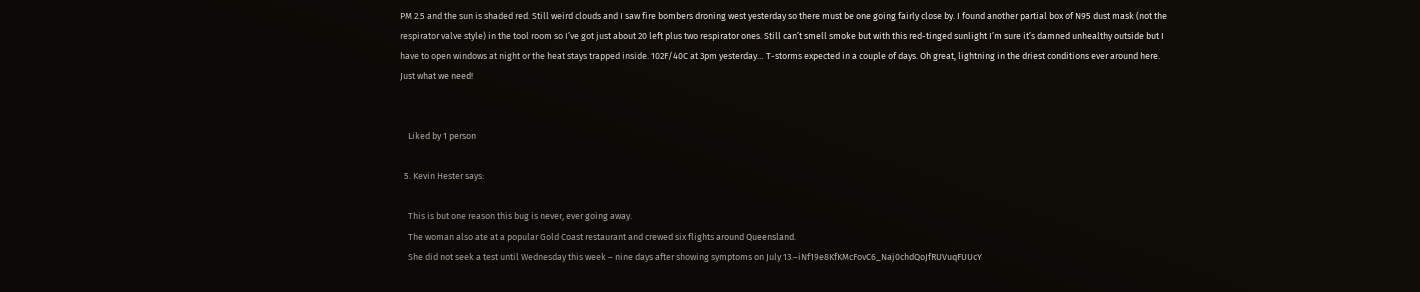PM 2.5 and the sun is shaded red. Still weird clouds and I saw fire bombers droning west yesterday so there must be one going fairly close by. I found another partial box of N95 dust mask (not the respirator valve style) in the tool room so I’ve got just about 20 left plus two respirator ones. Still can’t smell smoke but with this red-tinged sunlight I’m sure it’s damned unhealthy outside but I have to open windows at night or the heat stays trapped inside. 102F/40C at 3pm yesterday… T-storms expected in a couple of days. Oh great, lightning in the driest conditions ever around here. Just what we need!


    Liked by 1 person

  5. Kevin Hester says:

    This is but one reason this bug is never, ever going away.
    The woman also ate at a popular Gold Coast restaurant and crewed six flights around Queensland.
    She did not seek a test until Wednesday this week – nine days after showing symptoms on July 13.–iNf19e8KfKMcFovC6_Naj0chdQoJfRUVuqFUUcY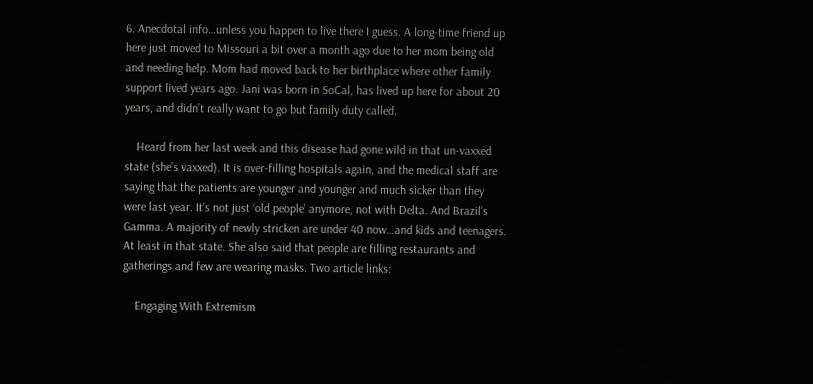6. Anecdotal info…unless you happen to live there I guess. A long-time friend up here just moved to Missouri a bit over a month ago due to her mom being old and needing help. Mom had moved back to her birthplace where other family support lived years ago. Jani was born in SoCal, has lived up here for about 20 years, and didn’t really want to go but family duty called.

    Heard from her last week and this disease had gone wild in that un-vaxxed state (she’s vaxxed). It is over-filling hospitals again, and the medical staff are saying that the patients are younger and younger and much sicker than they were last year. It’s not just ‘old people’ anymore, not with Delta. And Brazil’s Gamma. A majority of newly stricken are under 40 now…and kids and teenagers. At least in that state. She also said that people are filling restaurants and gatherings and few are wearing masks. Two article links:

    Engaging With Extremism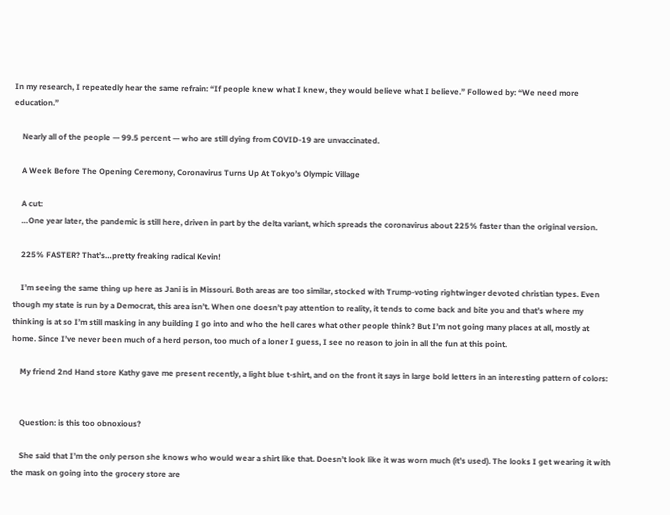In my research, I repeatedly hear the same refrain: “If people knew what I knew, they would believe what I believe.” Followed by: “We need more education.”

    Nearly all of the people — 99.5 percent — who are still dying from COVID-19 are unvaccinated.

    A Week Before The Opening Ceremony, Coronavirus Turns Up At Tokyo’s Olympic Village

    A cut:
    …One year later, the pandemic is still here, driven in part by the delta variant, which spreads the coronavirus about 225% faster than the original version.

    225% FASTER? That’s…pretty freaking radical Kevin!

    I’m seeing the same thing up here as Jani is in Missouri. Both areas are too similar, stocked with Trump-voting rightwinger devoted christian types. Even though my state is run by a Democrat, this area isn’t. When one doesn’t pay attention to reality, it tends to come back and bite you and that’s where my thinking is at so I’m still masking in any building I go into and who the hell cares what other people think? But I’m not going many places at all, mostly at home. Since I’ve never been much of a herd person, too much of a loner I guess, I see no reason to join in all the fun at this point.

    My friend 2nd Hand store Kathy gave me present recently, a light blue t-shirt, and on the front it says in large bold letters in an interesting pattern of colors:


    Question: is this too obnoxious?

    She said that I’m the only person she knows who would wear a shirt like that. Doesn’t look like it was worn much (it’s used). The looks I get wearing it with the mask on going into the grocery store are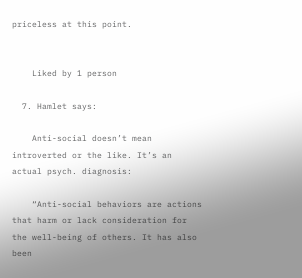priceless at this point.


    Liked by 1 person

  7. Hamlet says:

    Anti-social doesn’t mean introverted or the like. It’s an actual psych. diagnosis:

    “Anti-social behaviors are actions that harm or lack consideration for the well-being of others. It has also been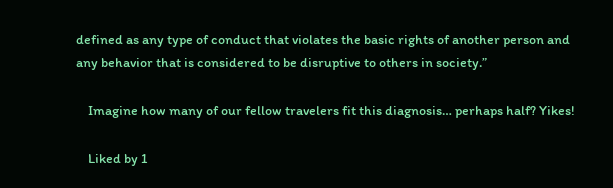defined as any type of conduct that violates the basic rights of another person and any behavior that is considered to be disruptive to others in society.”

    Imagine how many of our fellow travelers fit this diagnosis… perhaps half? Yikes!

    Liked by 1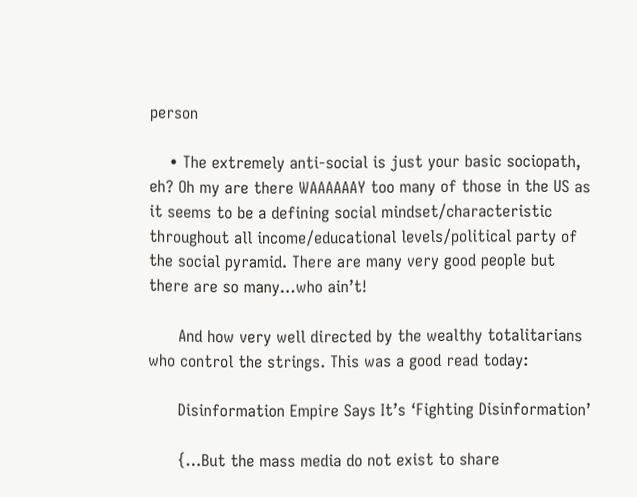person

    • The extremely anti-social is just your basic sociopath, eh? Oh my are there WAAAAAAY too many of those in the US as it seems to be a defining social mindset/characteristic throughout all income/educational levels/political party of the social pyramid. There are many very good people but there are so many…who ain’t!

      And how very well directed by the wealthy totalitarians who control the strings. This was a good read today:

      Disinformation Empire Says It’s ‘Fighting Disinformation’

      {…But the mass media do not exist to share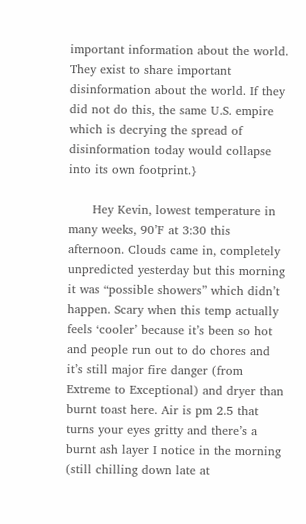important information about the world. They exist to share important disinformation about the world. If they did not do this, the same U.S. empire which is decrying the spread of disinformation today would collapse into its own footprint.}

      Hey Kevin, lowest temperature in many weeks, 90’F at 3:30 this afternoon. Clouds came in, completely unpredicted yesterday but this morning it was “possible showers” which didn’t happen. Scary when this temp actually feels ‘cooler’ because it’s been so hot and people run out to do chores and it’s still major fire danger (from Extreme to Exceptional) and dryer than burnt toast here. Air is pm 2.5 that turns your eyes gritty and there’s a burnt ash layer I notice in the morning (still chilling down late at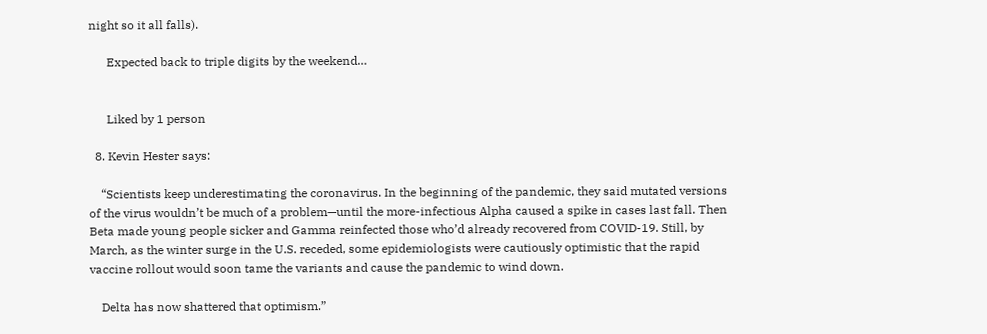night so it all falls).

      Expected back to triple digits by the weekend…


      Liked by 1 person

  8. Kevin Hester says:

    “Scientists keep underestimating the coronavirus. In the beginning of the pandemic, they said mutated versions of the virus wouldn’t be much of a problem—until the more-infectious Alpha caused a spike in cases last fall. Then Beta made young people sicker and Gamma reinfected those who’d already recovered from COVID-19. Still, by March, as the winter surge in the U.S. receded, some epidemiologists were cautiously optimistic that the rapid vaccine rollout would soon tame the variants and cause the pandemic to wind down.

    Delta has now shattered that optimism.”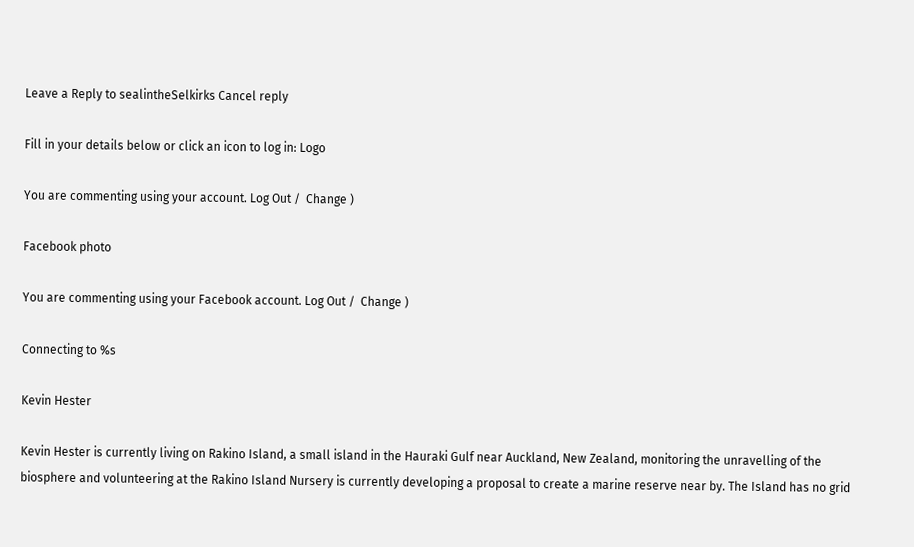Leave a Reply to sealintheSelkirks Cancel reply

Fill in your details below or click an icon to log in: Logo

You are commenting using your account. Log Out /  Change )

Facebook photo

You are commenting using your Facebook account. Log Out /  Change )

Connecting to %s

Kevin Hester

Kevin Hester is currently living on Rakino Island, a small island in the Hauraki Gulf near Auckland, New Zealand, monitoring the unravelling of the biosphere and volunteering at the Rakino Island Nursery is currently developing a proposal to create a marine reserve near by. The Island has no grid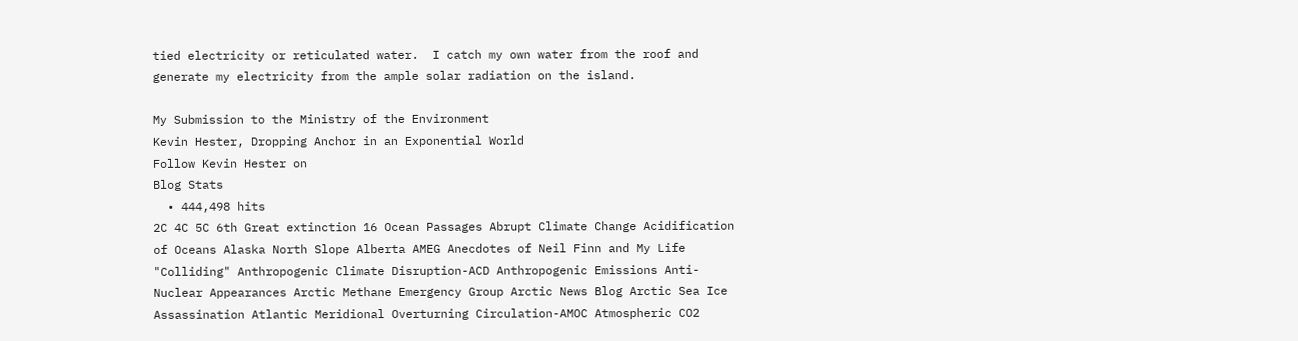tied electricity or reticulated water.  I catch my own water from the roof and generate my electricity from the ample solar radiation on the island.

My Submission to the Ministry of the Environment
Kevin Hester, Dropping Anchor in an Exponential World
Follow Kevin Hester on
Blog Stats
  • 444,498 hits
2C 4C 5C 6th Great extinction 16 Ocean Passages Abrupt Climate Change Acidification of Oceans Alaska North Slope Alberta AMEG Anecdotes of Neil Finn and My Life "Colliding" Anthropogenic Climate Disruption-ACD Anthropogenic Emissions Anti-Nuclear Appearances Arctic Methane Emergency Group Arctic News Blog Arctic Sea Ice Assassination Atlantic Meridional Overturning Circulation-AMOC Atmospheric CO2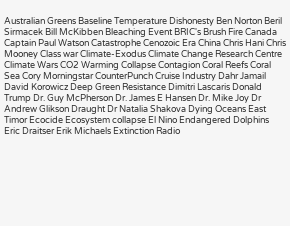Australian Greens Baseline Temperature Dishonesty Ben Norton Beril Sirmacek Bill McKibben Bleaching Event BRIC's Brush Fire Canada Captain Paul Watson Catastrophe Cenozoic Era China Chris Hani Chris Mooney Class war Climate-Exodus Climate Change Research Centre Climate Wars CO2 Warming Collapse Contagion Coral Reefs Coral Sea Cory Morningstar CounterPunch Cruise Industry Dahr Jamail David Korowicz Deep Green Resistance Dimitri Lascaris Donald Trump Dr. Guy McPherson Dr. James E Hansen Dr. Mike Joy Dr Andrew Glikson Draught Dr Natalia Shakova Dying Oceans East Timor Ecocide Ecosystem collapse El Nino Endangered Dolphins Eric Draitser Erik Michaels Extinction Radio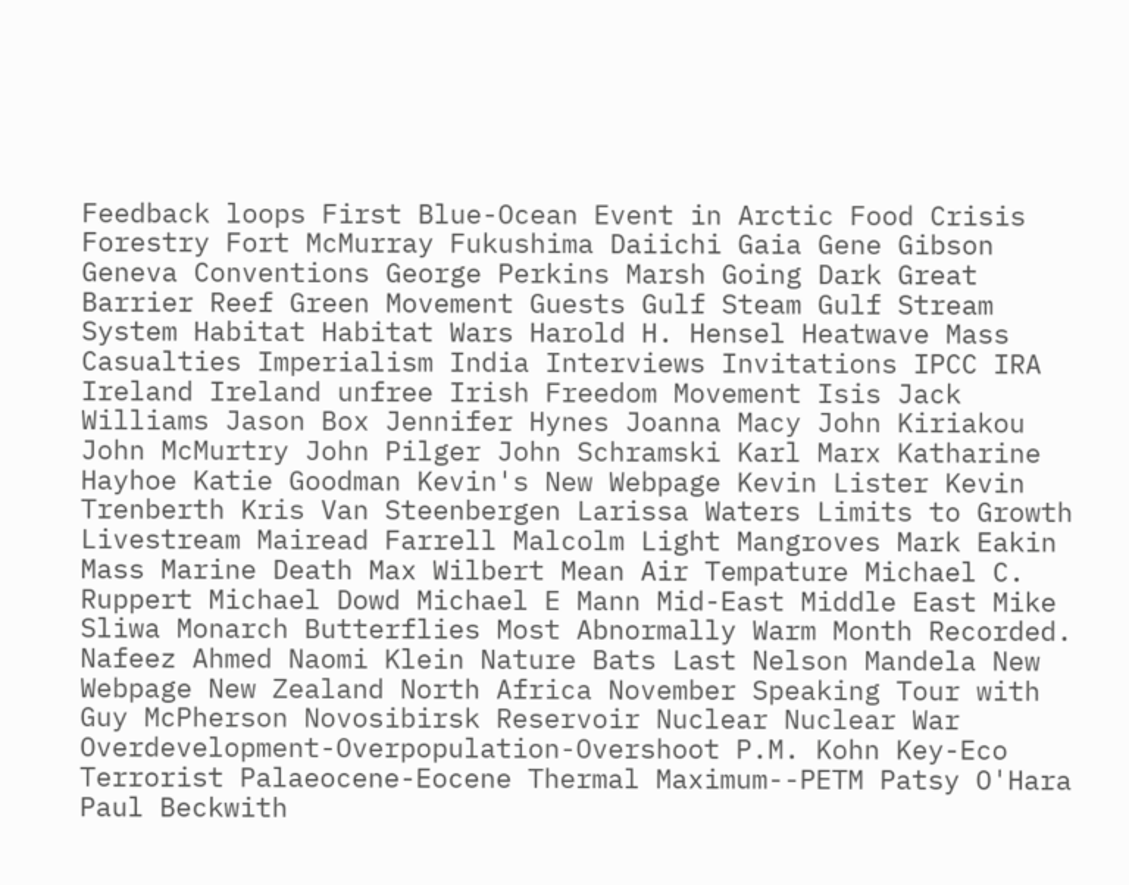Feedback loops First Blue-Ocean Event in Arctic Food Crisis Forestry Fort McMurray Fukushima Daiichi Gaia Gene Gibson Geneva Conventions George Perkins Marsh Going Dark Great Barrier Reef Green Movement Guests Gulf Steam Gulf Stream System Habitat Habitat Wars Harold H. Hensel Heatwave Mass Casualties Imperialism India Interviews Invitations IPCC IRA Ireland Ireland unfree Irish Freedom Movement Isis Jack Williams Jason Box Jennifer Hynes Joanna Macy John Kiriakou John McMurtry John Pilger John Schramski Karl Marx Katharine Hayhoe Katie Goodman Kevin's New Webpage Kevin Lister Kevin Trenberth Kris Van Steenbergen Larissa Waters Limits to Growth Livestream Mairead Farrell Malcolm Light Mangroves Mark Eakin Mass Marine Death Max Wilbert Mean Air Tempature Michael C. Ruppert Michael Dowd Michael E Mann Mid-East Middle East Mike Sliwa Monarch Butterflies Most Abnormally Warm Month Recorded. Nafeez Ahmed Naomi Klein Nature Bats Last Nelson Mandela New Webpage New Zealand North Africa November Speaking Tour with Guy McPherson Novosibirsk Reservoir Nuclear Nuclear War Overdevelopment-Overpopulation-Overshoot P.M. Kohn Key-Eco Terrorist Palaeocene-Eocene Thermal Maximum--PETM Patsy O'Hara Paul Beckwith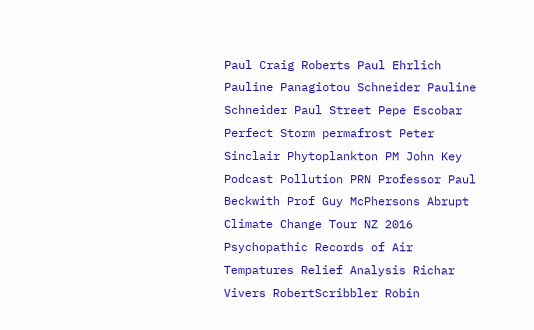Paul Craig Roberts Paul Ehrlich Pauline Panagiotou Schneider Pauline Schneider Paul Street Pepe Escobar Perfect Storm permafrost Peter Sinclair Phytoplankton PM John Key Podcast Pollution PRN Professor Paul Beckwith Prof Guy McPhersons Abrupt Climate Change Tour NZ 2016 Psychopathic Records of Air Tempatures Relief Analysis Richar Vivers RobertScribbler Robin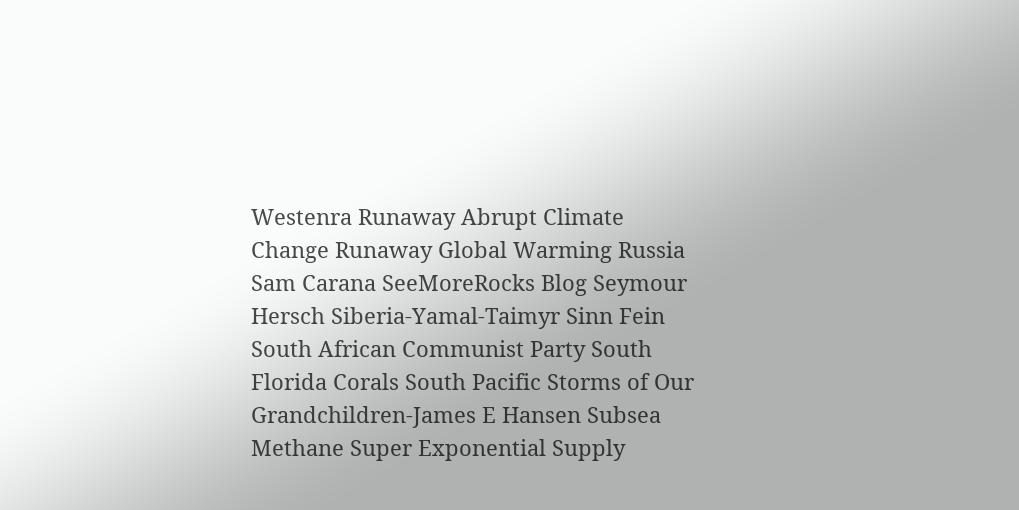Westenra Runaway Abrupt Climate Change Runaway Global Warming Russia Sam Carana SeeMoreRocks Blog Seymour Hersch Siberia-Yamal-Taimyr Sinn Fein South African Communist Party South Florida Corals South Pacific Storms of Our Grandchildren-James E Hansen Subsea Methane Super Exponential Supply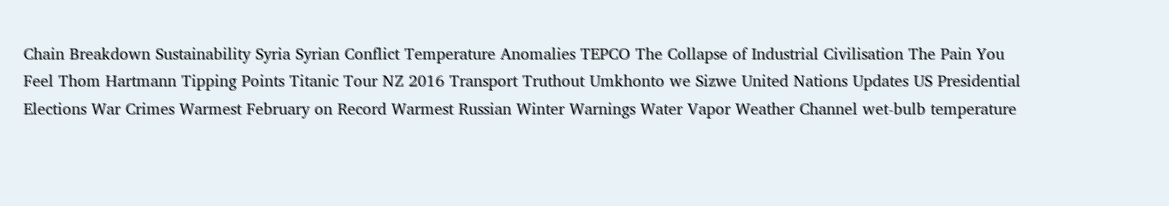Chain Breakdown Sustainability Syria Syrian Conflict Temperature Anomalies TEPCO The Collapse of Industrial Civilisation The Pain You Feel Thom Hartmann Tipping Points Titanic Tour NZ 2016 Transport Truthout Umkhonto we Sizwe United Nations Updates US Presidential Elections War Crimes Warmest February on Record Warmest Russian Winter Warnings Water Vapor Weather Channel wet-bulb temperature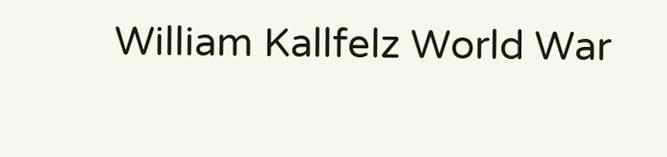William Kallfelz World War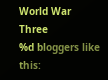World War Three
%d bloggers like this: